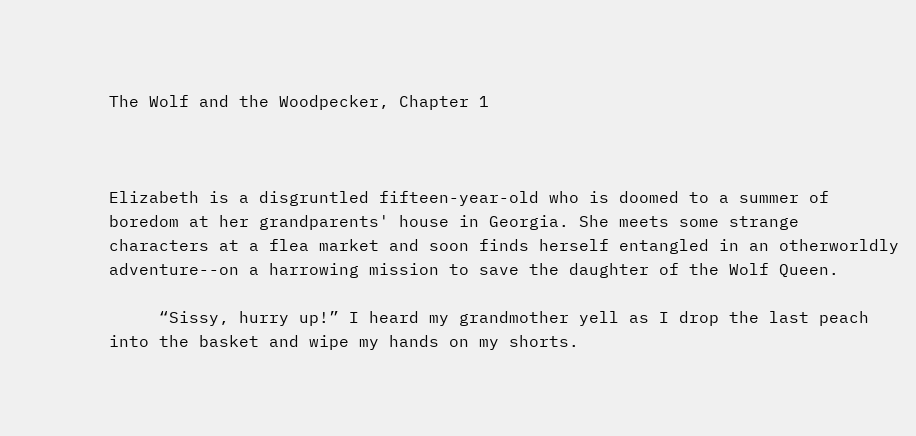The Wolf and the Woodpecker, Chapter 1



Elizabeth is a disgruntled fifteen-year-old who is doomed to a summer of boredom at her grandparents' house in Georgia. She meets some strange characters at a flea market and soon finds herself entangled in an otherworldly adventure--on a harrowing mission to save the daughter of the Wolf Queen.

     “Sissy, hurry up!” I heard my grandmother yell as I drop the last peach into the basket and wipe my hands on my shorts.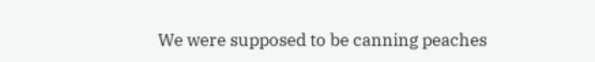We were supposed to be canning peaches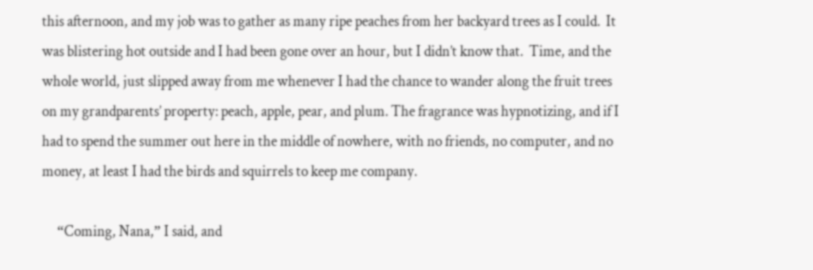this afternoon, and my job was to gather as many ripe peaches from her backyard trees as I could.  It was blistering hot outside and I had been gone over an hour, but I didn’t know that.  Time, and the whole world, just slipped away from me whenever I had the chance to wander along the fruit trees on my grandparents’ property: peach, apple, pear, and plum. The fragrance was hypnotizing, and if I had to spend the summer out here in the middle of nowhere, with no friends, no computer, and no money, at least I had the birds and squirrels to keep me company.

     “Coming, Nana,” I said, and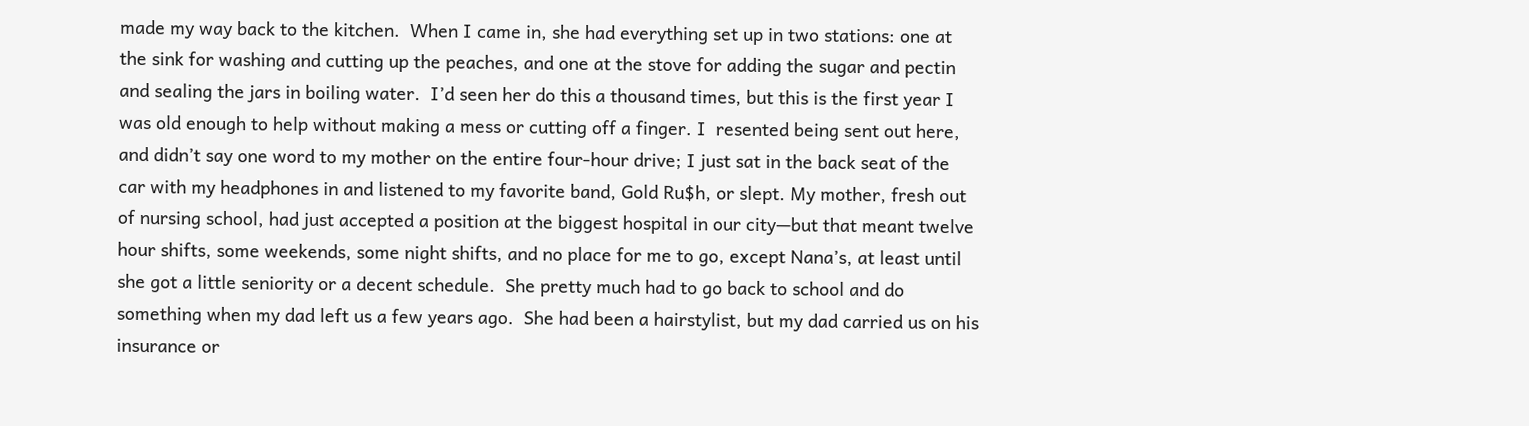made my way back to the kitchen.  When I came in, she had everything set up in two stations: one at the sink for washing and cutting up the peaches, and one at the stove for adding the sugar and pectin and sealing the jars in boiling water.  I’d seen her do this a thousand times, but this is the first year I was old enough to help without making a mess or cutting off a finger. I  resented being sent out here, and didn’t say one word to my mother on the entire four-hour drive; I just sat in the back seat of the car with my headphones in and listened to my favorite band, Gold Ru$h, or slept. My mother, fresh out of nursing school, had just accepted a position at the biggest hospital in our city—but that meant twelve hour shifts, some weekends, some night shifts, and no place for me to go, except Nana’s, at least until she got a little seniority or a decent schedule.  She pretty much had to go back to school and do something when my dad left us a few years ago.  She had been a hairstylist, but my dad carried us on his insurance or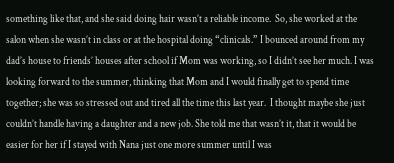something like that, and she said doing hair wasn’t a reliable income.  So, she worked at the salon when she wasn’t in class or at the hospital doing “clinicals.” I bounced around from my dad’s house to friends’ houses after school if Mom was working, so I didn’t see her much. I was looking forward to the summer, thinking that Mom and I would finally get to spend time together; she was so stressed out and tired all the time this last year.  I thought maybe she just couldn’t handle having a daughter and a new job. She told me that wasn’t it, that it would be easier for her if I stayed with Nana just one more summer until I was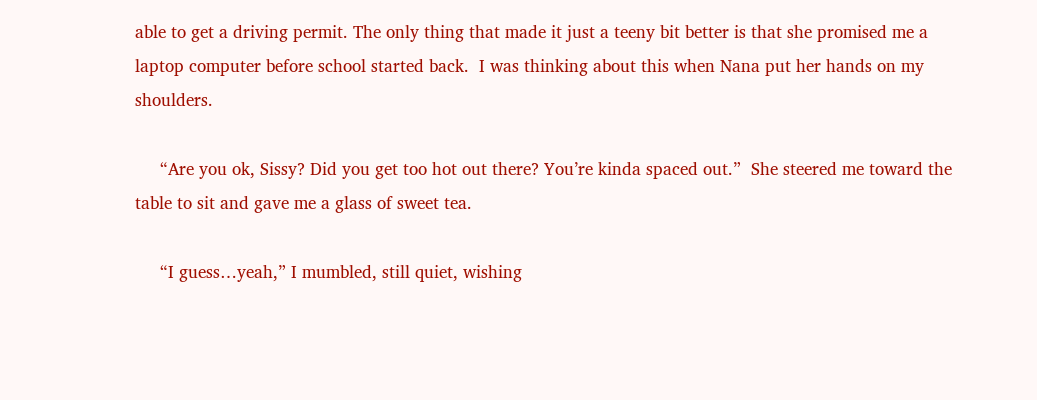able to get a driving permit. The only thing that made it just a teeny bit better is that she promised me a laptop computer before school started back.  I was thinking about this when Nana put her hands on my shoulders.

     “Are you ok, Sissy? Did you get too hot out there? You’re kinda spaced out.”  She steered me toward the table to sit and gave me a glass of sweet tea.

     “I guess…yeah,” I mumbled, still quiet, wishing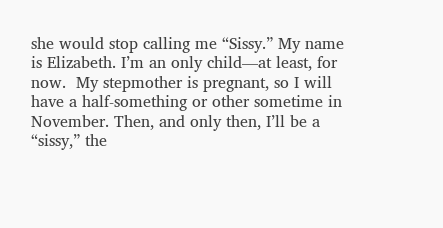she would stop calling me “Sissy.” My name is Elizabeth. I’m an only child—at least, for now.  My stepmother is pregnant, so I will have a half-something or other sometime in November. Then, and only then, I’ll be a “sissy,” the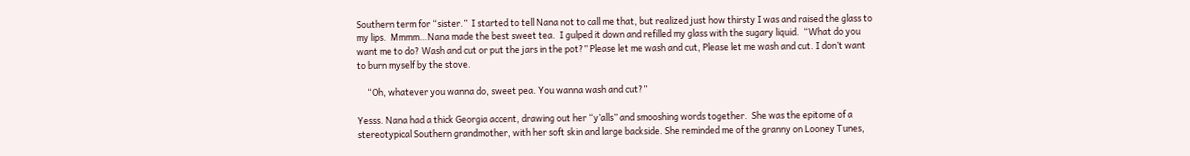Southern term for “sister.”  I started to tell Nana not to call me that, but realized just how thirsty I was and raised the glass to my lips.  Mmmm…Nana made the best sweet tea.  I gulped it down and refilled my glass with the sugary liquid.  “What do you want me to do? Wash and cut or put the jars in the pot?” Please let me wash and cut, Please let me wash and cut. I don’t want to burn myself by the stove.

     “Oh, whatever you wanna do, sweet pea. You wanna wash and cut?”

Yesss. Nana had a thick Georgia accent, drawing out her “y’alls” and smooshing words together.  She was the epitome of a stereotypical Southern grandmother, with her soft skin and large backside. She reminded me of the granny on Looney Tunes,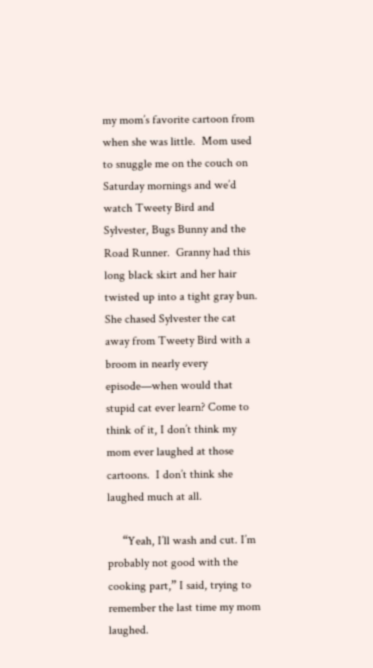my mom’s favorite cartoon from when she was little.  Mom used to snuggle me on the couch on Saturday mornings and we’d watch Tweety Bird and Sylvester, Bugs Bunny and the Road Runner.  Granny had this long black skirt and her hair twisted up into a tight gray bun.  She chased Sylvester the cat away from Tweety Bird with a broom in nearly every episode—when would that stupid cat ever learn? Come to think of it, I don’t think my mom ever laughed at those cartoons.  I don’t think she laughed much at all.

     “Yeah, I’ll wash and cut. I’m probably not good with the cooking part,” I said, trying to remember the last time my mom laughed.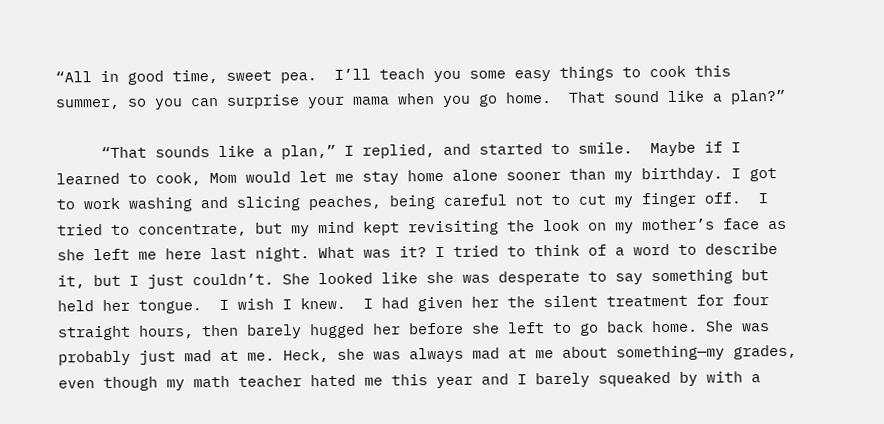“All in good time, sweet pea.  I’ll teach you some easy things to cook this summer, so you can surprise your mama when you go home.  That sound like a plan?”

     “That sounds like a plan,” I replied, and started to smile.  Maybe if I learned to cook, Mom would let me stay home alone sooner than my birthday. I got to work washing and slicing peaches, being careful not to cut my finger off.  I tried to concentrate, but my mind kept revisiting the look on my mother’s face as she left me here last night. What was it? I tried to think of a word to describe it, but I just couldn’t. She looked like she was desperate to say something but held her tongue.  I wish I knew.  I had given her the silent treatment for four straight hours, then barely hugged her before she left to go back home. She was probably just mad at me. Heck, she was always mad at me about something—my grades, even though my math teacher hated me this year and I barely squeaked by with a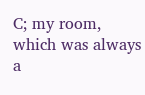C; my room, which was always a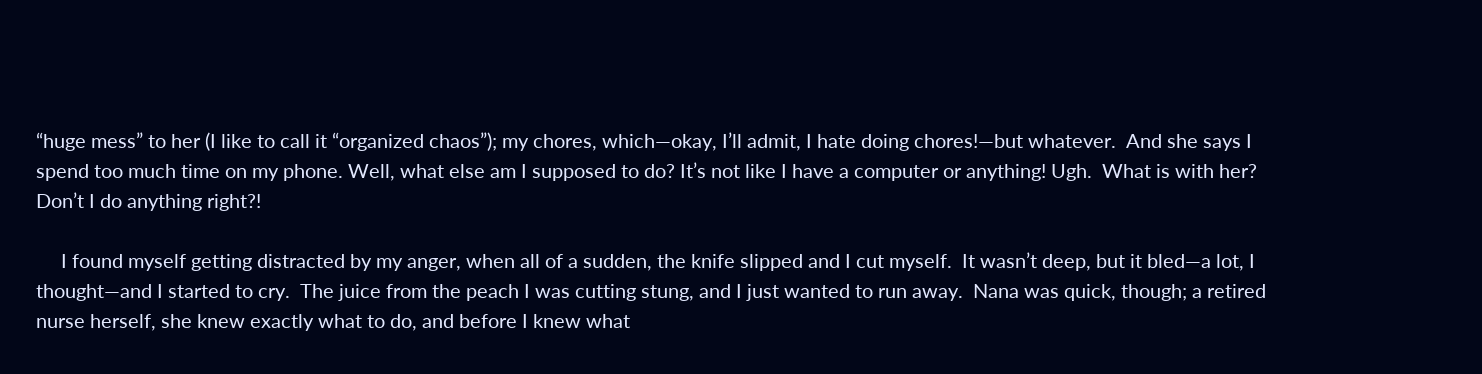“huge mess” to her (I like to call it “organized chaos”); my chores, which—okay, I’ll admit, I hate doing chores!—but whatever.  And she says I spend too much time on my phone. Well, what else am I supposed to do? It’s not like I have a computer or anything! Ugh.  What is with her? Don’t I do anything right?!

     I found myself getting distracted by my anger, when all of a sudden, the knife slipped and I cut myself.  It wasn’t deep, but it bled—a lot, I thought—and I started to cry.  The juice from the peach I was cutting stung, and I just wanted to run away.  Nana was quick, though; a retired nurse herself, she knew exactly what to do, and before I knew what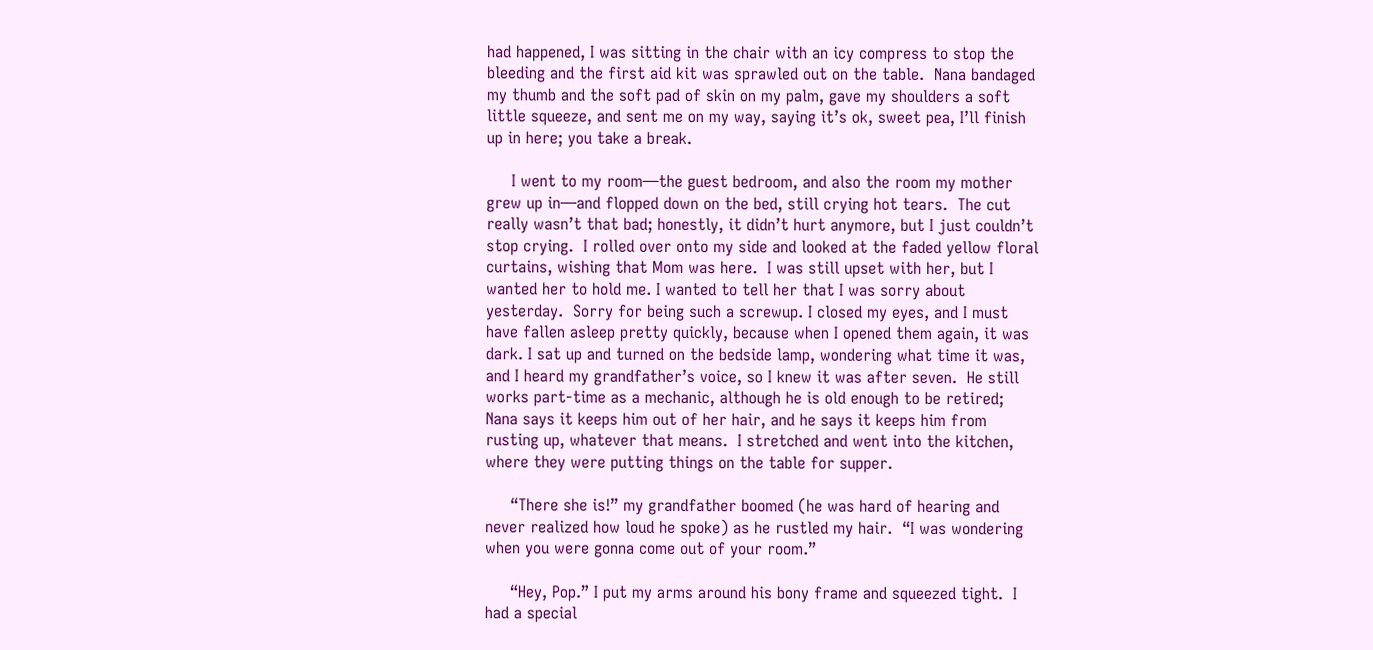had happened, I was sitting in the chair with an icy compress to stop the bleeding and the first aid kit was sprawled out on the table.  Nana bandaged my thumb and the soft pad of skin on my palm, gave my shoulders a soft little squeeze, and sent me on my way, saying it’s ok, sweet pea, I’ll finish up in here; you take a break.

     I went to my room—the guest bedroom, and also the room my mother grew up in—and flopped down on the bed, still crying hot tears.  The cut really wasn’t that bad; honestly, it didn’t hurt anymore, but I just couldn’t stop crying.  I rolled over onto my side and looked at the faded yellow floral curtains, wishing that Mom was here.  I was still upset with her, but I wanted her to hold me. I wanted to tell her that I was sorry about yesterday.  Sorry for being such a screwup. I closed my eyes, and I must have fallen asleep pretty quickly, because when I opened them again, it was dark. I sat up and turned on the bedside lamp, wondering what time it was, and I heard my grandfather’s voice, so I knew it was after seven.  He still works part-time as a mechanic, although he is old enough to be retired; Nana says it keeps him out of her hair, and he says it keeps him from rusting up, whatever that means.  I stretched and went into the kitchen, where they were putting things on the table for supper.

     “There she is!” my grandfather boomed (he was hard of hearing and never realized how loud he spoke) as he rustled my hair.  “I was wondering when you were gonna come out of your room.”

     “Hey, Pop.” I put my arms around his bony frame and squeezed tight.  I had a special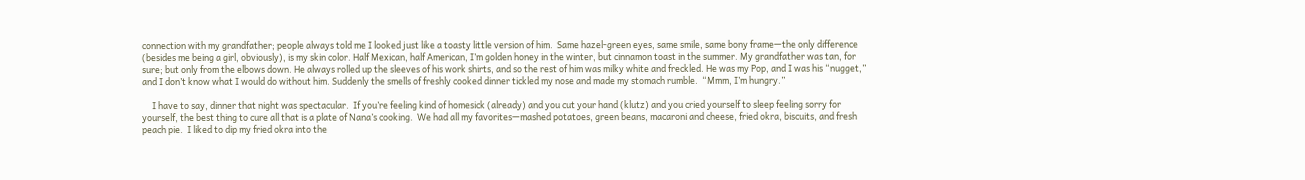connection with my grandfather; people always told me I looked just like a toasty little version of him.  Same hazel-green eyes, same smile, same bony frame—the only difference (besides me being a girl, obviously), is my skin color. Half Mexican, half American, I’m golden honey in the winter, but cinnamon toast in the summer. My grandfather was tan, for sure; but only from the elbows down. He always rolled up the sleeves of his work shirts, and so the rest of him was milky white and freckled. He was my Pop, and I was his “nugget,” and I don’t know what I would do without him. Suddenly the smells of freshly cooked dinner tickled my nose and made my stomach rumble.  “Mmm, I’m hungry.”

     I have to say, dinner that night was spectacular.  If you’re feeling kind of homesick (already) and you cut your hand (klutz) and you cried yourself to sleep feeling sorry for yourself, the best thing to cure all that is a plate of Nana’s cooking.  We had all my favorites—mashed potatoes, green beans, macaroni and cheese, fried okra, biscuits, and fresh peach pie.  I liked to dip my fried okra into the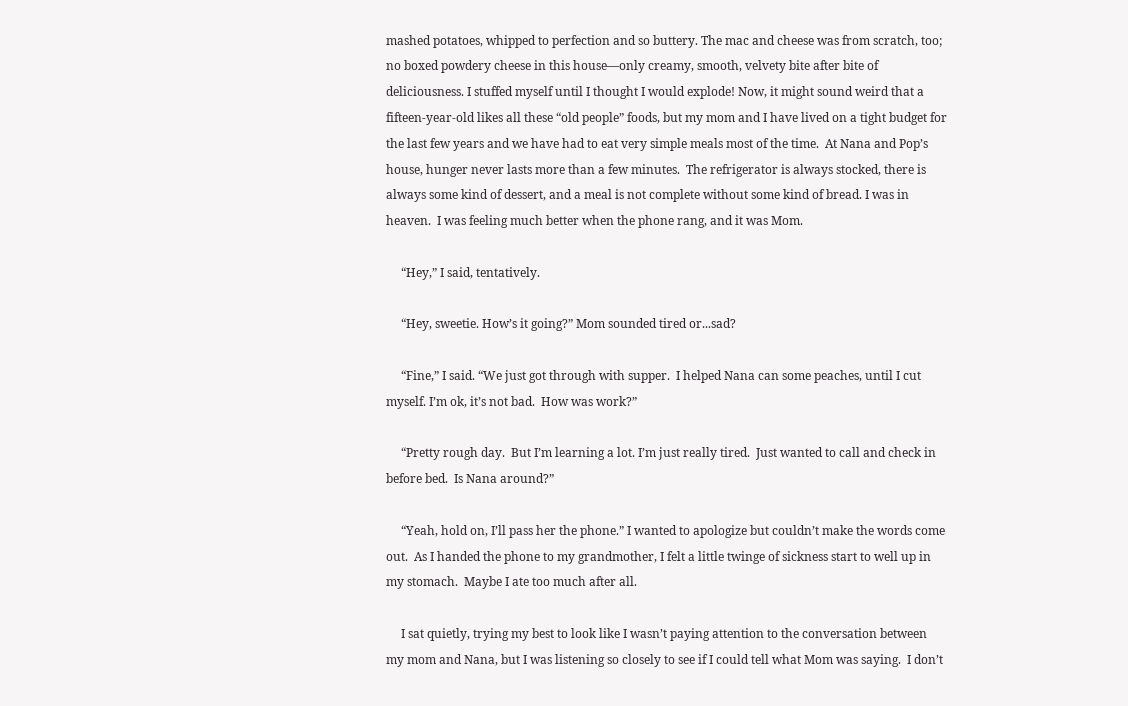mashed potatoes, whipped to perfection and so buttery. The mac and cheese was from scratch, too; no boxed powdery cheese in this house—only creamy, smooth, velvety bite after bite of deliciousness. I stuffed myself until I thought I would explode! Now, it might sound weird that a fifteen-year-old likes all these “old people” foods, but my mom and I have lived on a tight budget for the last few years and we have had to eat very simple meals most of the time.  At Nana and Pop’s house, hunger never lasts more than a few minutes.  The refrigerator is always stocked, there is always some kind of dessert, and a meal is not complete without some kind of bread. I was in heaven.  I was feeling much better when the phone rang, and it was Mom.

     “Hey,” I said, tentatively.

     “Hey, sweetie. How’s it going?” Mom sounded tired or...sad?

     “Fine,” I said. “We just got through with supper.  I helped Nana can some peaches, until I cut myself. I’m ok, it’s not bad.  How was work?”

     “Pretty rough day.  But I’m learning a lot. I’m just really tired.  Just wanted to call and check in before bed.  Is Nana around?”

     “Yeah, hold on, I’ll pass her the phone.” I wanted to apologize but couldn’t make the words come out.  As I handed the phone to my grandmother, I felt a little twinge of sickness start to well up in my stomach.  Maybe I ate too much after all.

     I sat quietly, trying my best to look like I wasn’t paying attention to the conversation between my mom and Nana, but I was listening so closely to see if I could tell what Mom was saying.  I don’t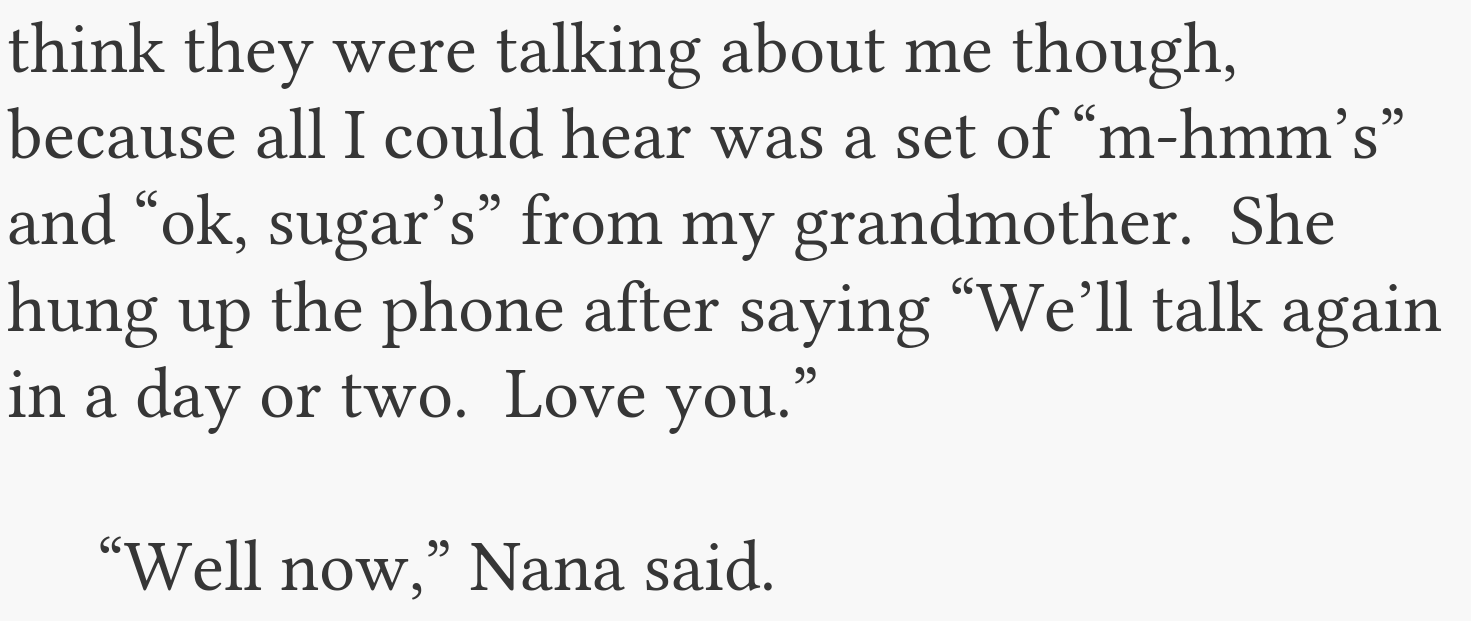think they were talking about me though, because all I could hear was a set of “m-hmm’s” and “ok, sugar’s” from my grandmother.  She hung up the phone after saying “We’ll talk again in a day or two.  Love you.”

     “Well now,” Nana said.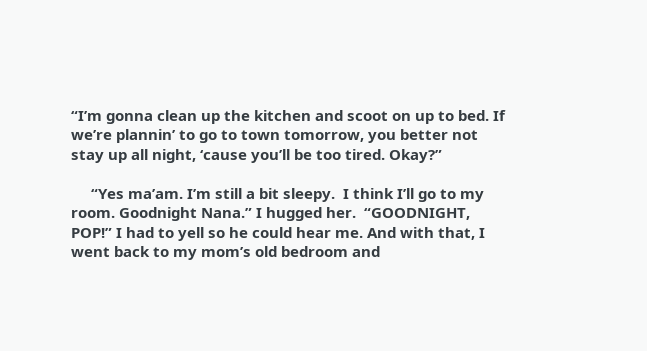“I’m gonna clean up the kitchen and scoot on up to bed. If we’re plannin’ to go to town tomorrow, you better not stay up all night, ‘cause you’ll be too tired. Okay?”

     “Yes ma’am. I’m still a bit sleepy.  I think I’ll go to my room. Goodnight Nana.” I hugged her.  “GOODNIGHT, POP!” I had to yell so he could hear me. And with that, I went back to my mom’s old bedroom and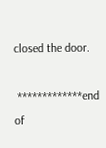closed the door.

 *************end of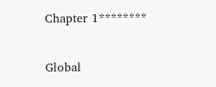Chapter 1********

Global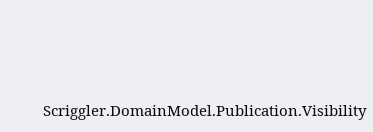Scriggler.DomainModel.Publication.Visibility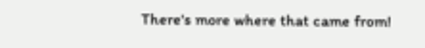There's more where that came from!